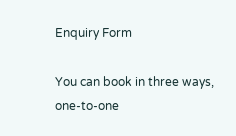Enquiry Form

You can book in three ways, one-to-one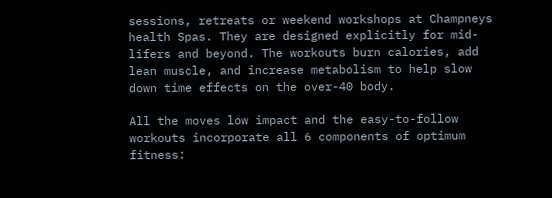sessions, retreats or weekend workshops at Champneys health Spas. They are designed explicitly for mid-lifers and beyond. The workouts burn calories, add lean muscle, and increase metabolism to help slow down time effects on the over-40 body.

All the moves low impact and the easy-to-follow workouts incorporate all 6 components of optimum fitness: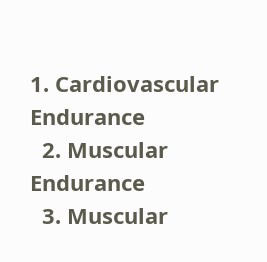1. Cardiovascular Endurance
  2. Muscular Endurance
  3. Muscular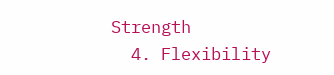Strength
  4. Flexibility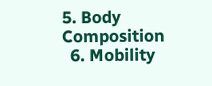5. Body Composition
  6. Mobility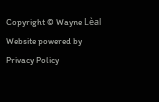Copyright © Wayne Lèal
Website powered by
Privacy Policy